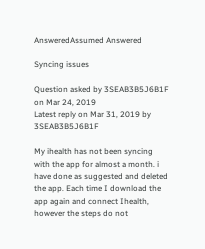AnsweredAssumed Answered

Syncing issues

Question asked by 3SEAB3B5J6B1F on Mar 24, 2019
Latest reply on Mar 31, 2019 by 3SEAB3B5J6B1F

My ihealth has not been syncing with the app for almost a month. i have done as suggested and deleted the app. Each time I download the app again and connect Ihealth, however the steps do not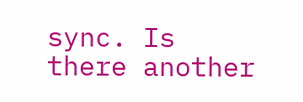sync. Is there another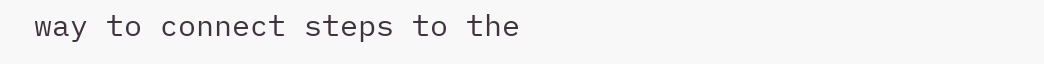way to connect steps to the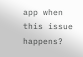app when this issue happens?